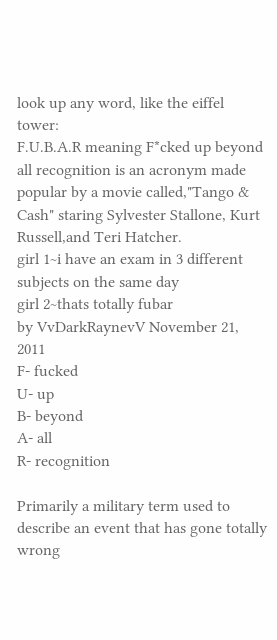look up any word, like the eiffel tower:
F.U.B.A.R meaning F*cked up beyond all recognition is an acronym made popular by a movie called,"Tango & Cash" staring Sylvester Stallone, Kurt Russell,and Teri Hatcher.
girl 1~i have an exam in 3 different subjects on the same day
girl 2~thats totally fubar
by VvDarkRaynevV November 21, 2011
F- fucked
U- up
B- beyond
A- all
R- recognition

Primarily a military term used to describe an event that has gone totally wrong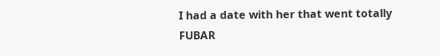I had a date with her that went totally FUBAR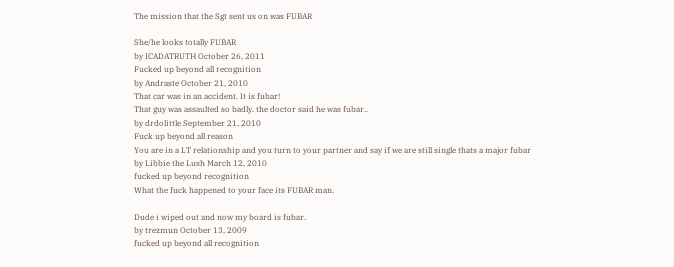The mission that the Sgt sent us on was FUBAR

She/he looks totally FUBAR
by ICADATRUTH October 26, 2011
Fucked up beyond all recognition
by Andraste October 21, 2010
That car was in an accident. It is fubar!
That guy was assaulted so badly. the doctor said he was fubar..
by drdolittle September 21, 2010
Fuck up beyond all reason
You are in a LT relationship and you turn to your partner and say if we are still single thats a major fubar
by Libbie the Lush March 12, 2010
fucked up beyond recognition
What the fuck happened to your face its FUBAR man.

Dude i wiped out and now my board is fubar.
by trezmun October 13, 2009
fucked up beyond all recognition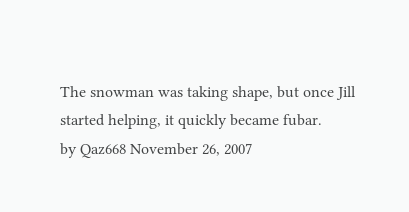The snowman was taking shape, but once Jill started helping, it quickly became fubar.
by Qaz668 November 26, 2007